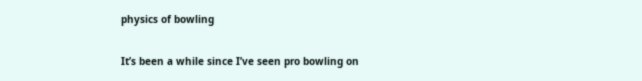physics of bowling

It’s been a while since I’ve seen pro bowling on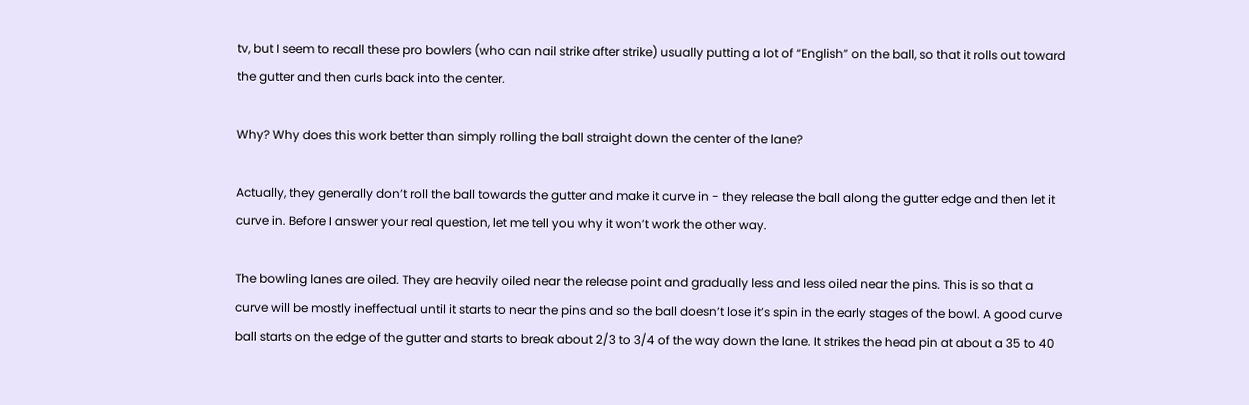tv, but I seem to recall these pro bowlers (who can nail strike after strike) usually putting a lot of “English” on the ball, so that it rolls out toward the gutter and then curls back into the center.

Why? Why does this work better than simply rolling the ball straight down the center of the lane?

Actually, they generally don’t roll the ball towards the gutter and make it curve in - they release the ball along the gutter edge and then let it curve in. Before I answer your real question, let me tell you why it won’t work the other way.

The bowling lanes are oiled. They are heavily oiled near the release point and gradually less and less oiled near the pins. This is so that a curve will be mostly ineffectual until it starts to near the pins and so the ball doesn’t lose it’s spin in the early stages of the bowl. A good curve ball starts on the edge of the gutter and starts to break about 2/3 to 3/4 of the way down the lane. It strikes the head pin at about a 35 to 40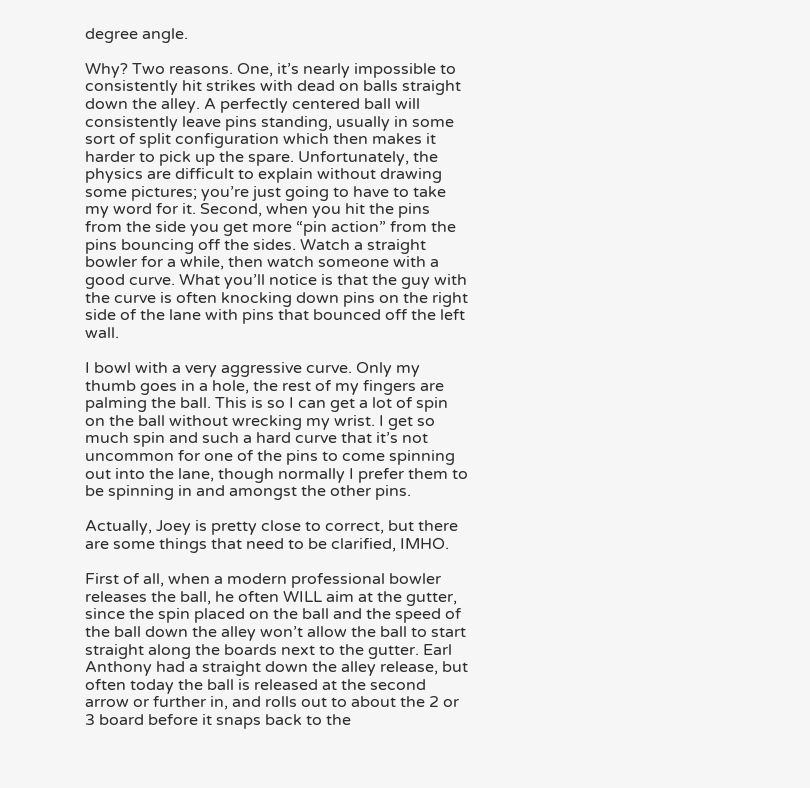degree angle.

Why? Two reasons. One, it’s nearly impossible to consistently hit strikes with dead on balls straight down the alley. A perfectly centered ball will consistently leave pins standing, usually in some sort of split configuration which then makes it harder to pick up the spare. Unfortunately, the physics are difficult to explain without drawing some pictures; you’re just going to have to take my word for it. Second, when you hit the pins from the side you get more “pin action” from the pins bouncing off the sides. Watch a straight bowler for a while, then watch someone with a good curve. What you’ll notice is that the guy with the curve is often knocking down pins on the right side of the lane with pins that bounced off the left wall.

I bowl with a very aggressive curve. Only my thumb goes in a hole, the rest of my fingers are palming the ball. This is so I can get a lot of spin on the ball without wrecking my wrist. I get so much spin and such a hard curve that it’s not uncommon for one of the pins to come spinning out into the lane, though normally I prefer them to be spinning in and amongst the other pins.

Actually, Joey is pretty close to correct, but there are some things that need to be clarified, IMHO.

First of all, when a modern professional bowler releases the ball, he often WILL aim at the gutter, since the spin placed on the ball and the speed of the ball down the alley won’t allow the ball to start straight along the boards next to the gutter. Earl Anthony had a straight down the alley release, but often today the ball is released at the second arrow or further in, and rolls out to about the 2 or 3 board before it snaps back to the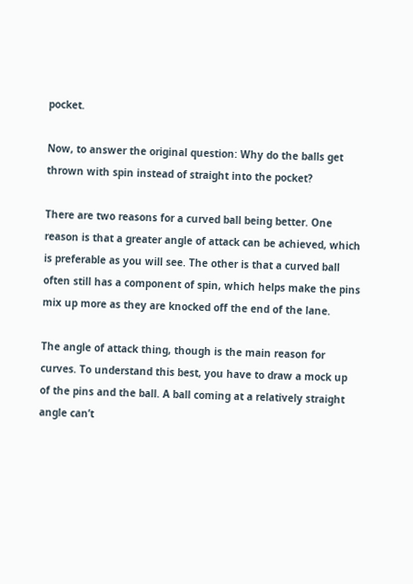pocket.

Now, to answer the original question: Why do the balls get thrown with spin instead of straight into the pocket?

There are two reasons for a curved ball being better. One reason is that a greater angle of attack can be achieved, which is preferable as you will see. The other is that a curved ball often still has a component of spin, which helps make the pins mix up more as they are knocked off the end of the lane.

The angle of attack thing, though is the main reason for curves. To understand this best, you have to draw a mock up of the pins and the ball. A ball coming at a relatively straight angle can’t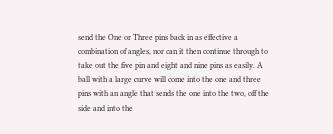send the One or Three pins back in as effective a combination of angles, nor can it then continue through to take out the five pin and eight and nine pins as easily. A ball with a large curve will come into the one and three pins with an angle that sends the one into the two, off the side and into the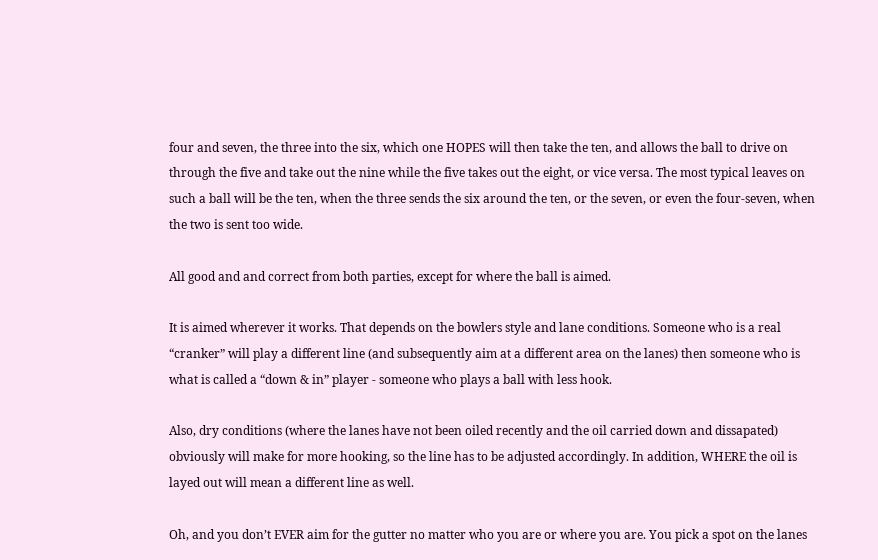four and seven, the three into the six, which one HOPES will then take the ten, and allows the ball to drive on through the five and take out the nine while the five takes out the eight, or vice versa. The most typical leaves on such a ball will be the ten, when the three sends the six around the ten, or the seven, or even the four-seven, when the two is sent too wide.

All good and and correct from both parties, except for where the ball is aimed.

It is aimed wherever it works. That depends on the bowlers style and lane conditions. Someone who is a real “cranker” will play a different line (and subsequently aim at a different area on the lanes) then someone who is what is called a “down & in” player - someone who plays a ball with less hook.

Also, dry conditions (where the lanes have not been oiled recently and the oil carried down and dissapated) obviously will make for more hooking, so the line has to be adjusted accordingly. In addition, WHERE the oil is layed out will mean a different line as well.

Oh, and you don’t EVER aim for the gutter no matter who you are or where you are. You pick a spot on the lanes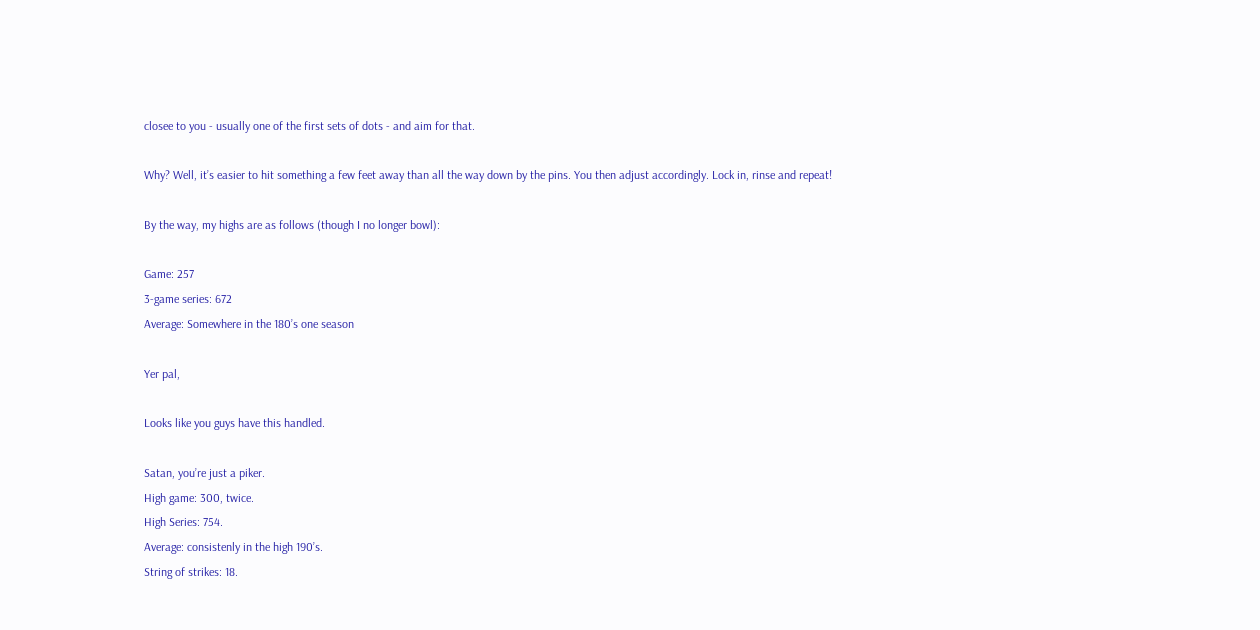closee to you - usually one of the first sets of dots - and aim for that.

Why? Well, it’s easier to hit something a few feet away than all the way down by the pins. You then adjust accordingly. Lock in, rinse and repeat!

By the way, my highs are as follows (though I no longer bowl):

Game: 257
3-game series: 672
Average: Somewhere in the 180’s one season

Yer pal,

Looks like you guys have this handled.

Satan, you’re just a piker.
High game: 300, twice.
High Series: 754.
Average: consistenly in the high 190’s.
String of strikes: 18.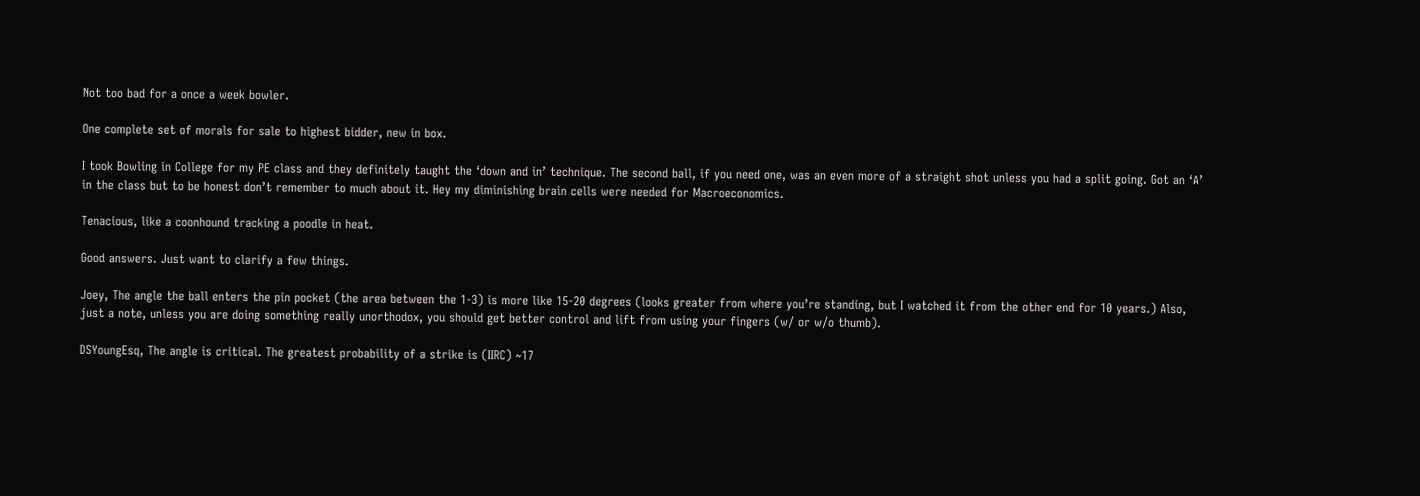Not too bad for a once a week bowler.

One complete set of morals for sale to highest bidder, new in box.

I took Bowling in College for my PE class and they definitely taught the ‘down and in’ technique. The second ball, if you need one, was an even more of a straight shot unless you had a split going. Got an ‘A’ in the class but to be honest don’t remember to much about it. Hey my diminishing brain cells were needed for Macroeconomics.

Tenacious, like a coonhound tracking a poodle in heat.

Good answers. Just want to clarify a few things.

Joey, The angle the ball enters the pin pocket (the area between the 1-3) is more like 15-20 degrees (looks greater from where you’re standing, but I watched it from the other end for 10 years.) Also, just a note, unless you are doing something really unorthodox, you should get better control and lift from using your fingers (w/ or w/o thumb).

DSYoungEsq, The angle is critical. The greatest probability of a strike is (IIRC) ~17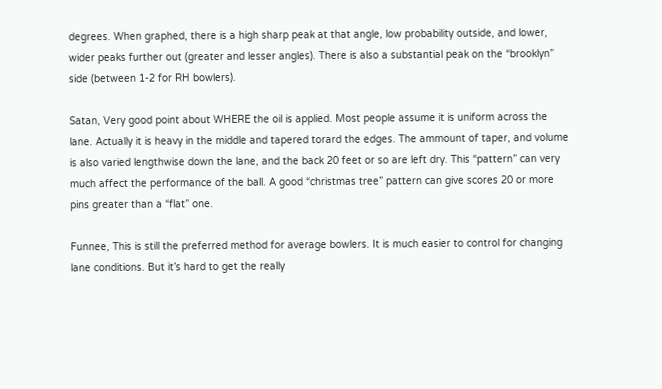degrees. When graphed, there is a high sharp peak at that angle, low probability outside, and lower, wider peaks further out (greater and lesser angles). There is also a substantial peak on the “brooklyn” side (between 1-2 for RH bowlers).

Satan, Very good point about WHERE the oil is applied. Most people assume it is uniform across the lane. Actually it is heavy in the middle and tapered torard the edges. The ammount of taper, and volume is also varied lengthwise down the lane, and the back 20 feet or so are left dry. This “pattern” can very much affect the performance of the ball. A good “christmas tree” pattern can give scores 20 or more pins greater than a “flat” one.

Funnee, This is still the preferred method for average bowlers. It is much easier to control for changing lane conditions. But it’s hard to get the really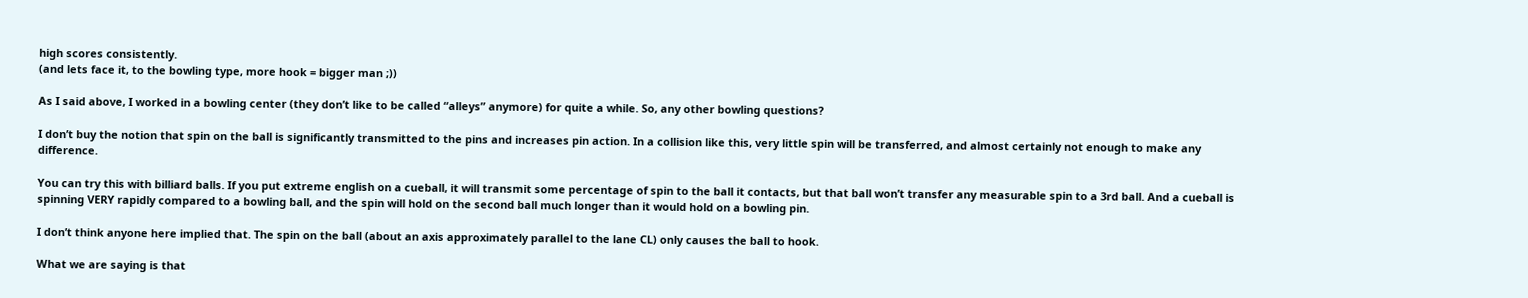high scores consistently.
(and lets face it, to the bowling type, more hook = bigger man ;))

As I said above, I worked in a bowling center (they don’t like to be called “alleys” anymore) for quite a while. So, any other bowling questions?

I don’t buy the notion that spin on the ball is significantly transmitted to the pins and increases pin action. In a collision like this, very little spin will be transferred, and almost certainly not enough to make any difference.

You can try this with billiard balls. If you put extreme english on a cueball, it will transmit some percentage of spin to the ball it contacts, but that ball won’t transfer any measurable spin to a 3rd ball. And a cueball is spinning VERY rapidly compared to a bowling ball, and the spin will hold on the second ball much longer than it would hold on a bowling pin.

I don’t think anyone here implied that. The spin on the ball (about an axis approximately parallel to the lane CL) only causes the ball to hook.

What we are saying is that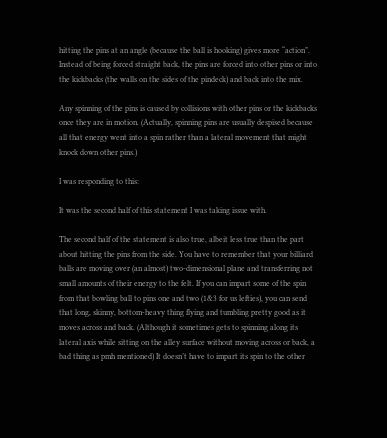hitting the pins at an angle (because the ball is hooking) gives more “action”. Instead of being forced straight back, the pins are forced into other pins or into the kickbacks (the walls on the sides of the pindeck) and back into the mix.

Any spinning of the pins is caused by collisions with other pins or the kickbacks once they are in motion. (Actually, spinning pins are usually despised because all that energy went into a spin rather than a lateral movement that might knock down other pins.)

I was responding to this:

It was the second half of this statement I was taking issue with.

The second half of the statement is also true, albeit less true than the part about hitting the pins from the side. You have to remember that your billiard balls are moving over (an almost) two-dimensional plane and transferring not small amounts of their energy to the felt. If you can impart some of the spin from that bowling ball to pins one and two (1&3 for us lefties), you can send that long, skinny, bottom-heavy thing flying and tumbling pretty good as it moves across and back. (Although it sometimes gets to spinning along its lateral axis while sitting on the alley surface without moving across or back, a bad thing as pmh mentioned) It doesn’t have to impart its spin to the other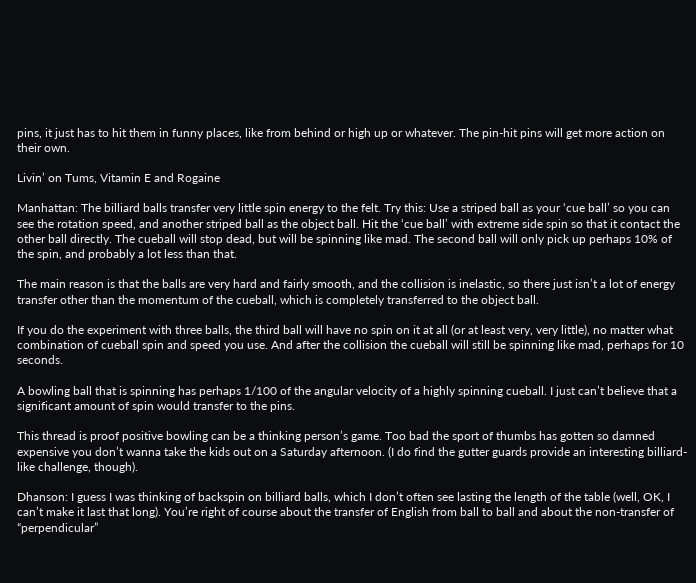pins, it just has to hit them in funny places, like from behind or high up or whatever. The pin-hit pins will get more action on their own.

Livin’ on Tums, Vitamin E and Rogaine

Manhattan: The billiard balls transfer very little spin energy to the felt. Try this: Use a striped ball as your ‘cue ball’ so you can see the rotation speed, and another striped ball as the object ball. Hit the ‘cue ball’ with extreme side spin so that it contact the other ball directly. The cueball will stop dead, but will be spinning like mad. The second ball will only pick up perhaps 10% of the spin, and probably a lot less than that.

The main reason is that the balls are very hard and fairly smooth, and the collision is inelastic, so there just isn’t a lot of energy transfer other than the momentum of the cueball, which is completely transferred to the object ball.

If you do the experiment with three balls, the third ball will have no spin on it at all (or at least very, very little), no matter what combination of cueball spin and speed you use. And after the collision the cueball will still be spinning like mad, perhaps for 10 seconds.

A bowling ball that is spinning has perhaps 1/100 of the angular velocity of a highly spinning cueball. I just can’t believe that a significant amount of spin would transfer to the pins.

This thread is proof positive bowling can be a thinking person’s game. Too bad the sport of thumbs has gotten so damned expensive you don’t wanna take the kids out on a Saturday afternoon. (I do find the gutter guards provide an interesting billiard-like challenge, though).

Dhanson: I guess I was thinking of backspin on billiard balls, which I don’t often see lasting the length of the table (well, OK, I can’t make it last that long). You’re right of course about the transfer of English from ball to ball and about the non-transfer of “perpendicular”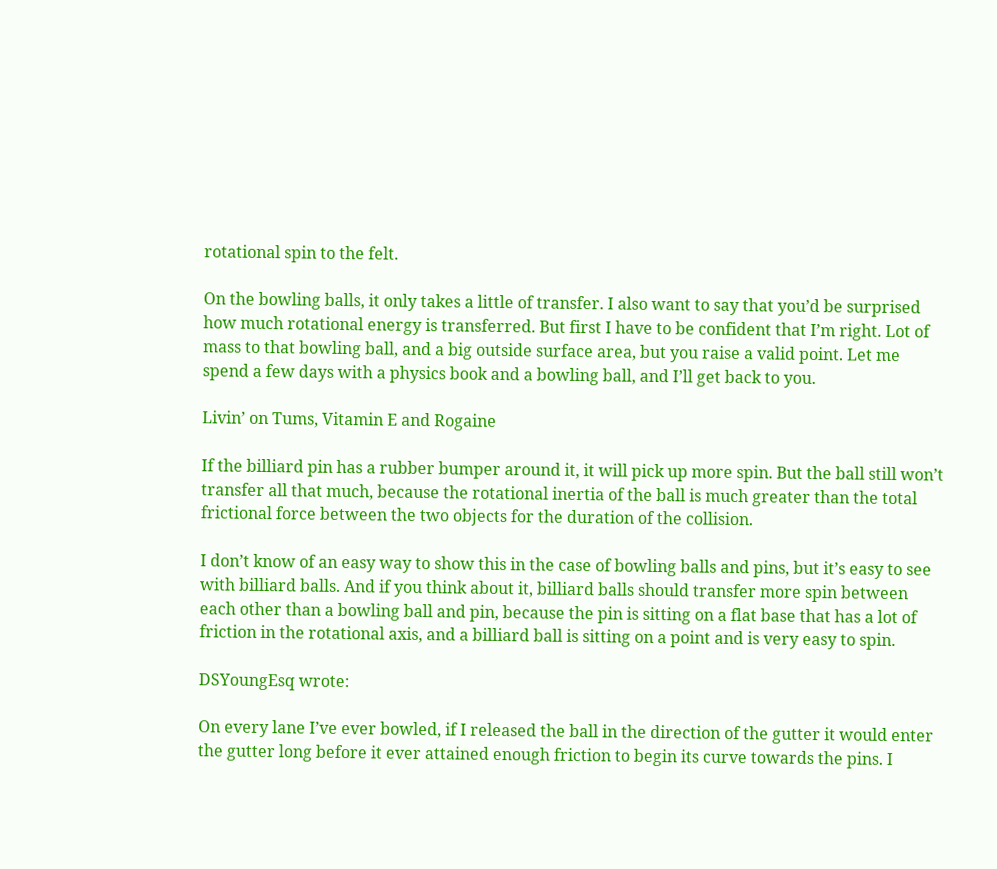rotational spin to the felt.

On the bowling balls, it only takes a little of transfer. I also want to say that you’d be surprised how much rotational energy is transferred. But first I have to be confident that I’m right. Lot of mass to that bowling ball, and a big outside surface area, but you raise a valid point. Let me spend a few days with a physics book and a bowling ball, and I’ll get back to you.

Livin’ on Tums, Vitamin E and Rogaine

If the billiard pin has a rubber bumper around it, it will pick up more spin. But the ball still won’t transfer all that much, because the rotational inertia of the ball is much greater than the total frictional force between the two objects for the duration of the collision.

I don’t know of an easy way to show this in the case of bowling balls and pins, but it’s easy to see with billiard balls. And if you think about it, billiard balls should transfer more spin between each other than a bowling ball and pin, because the pin is sitting on a flat base that has a lot of friction in the rotational axis, and a billiard ball is sitting on a point and is very easy to spin.

DSYoungEsq wrote:

On every lane I’ve ever bowled, if I released the ball in the direction of the gutter it would enter the gutter long before it ever attained enough friction to begin its curve towards the pins. I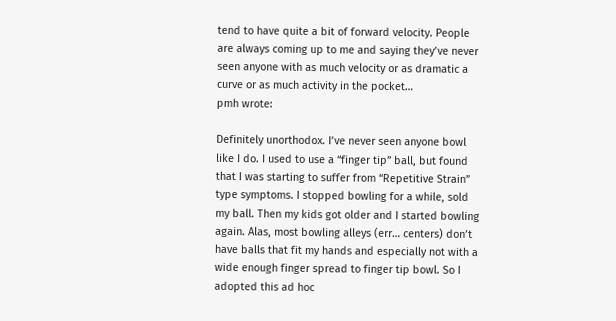tend to have quite a bit of forward velocity. People are always coming up to me and saying they’ve never seen anyone with as much velocity or as dramatic a curve or as much activity in the pocket…
pmh wrote:

Definitely unorthodox. I’ve never seen anyone bowl like I do. I used to use a “finger tip” ball, but found that I was starting to suffer from “Repetitive Strain” type symptoms. I stopped bowling for a while, sold my ball. Then my kids got older and I started bowling again. Alas, most bowling alleys (err… centers) don’t have balls that fit my hands and especially not with a wide enough finger spread to finger tip bowl. So I adopted this ad hoc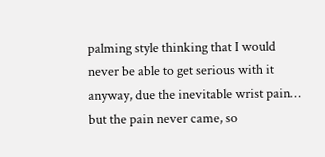palming style thinking that I would never be able to get serious with it anyway, due the inevitable wrist pain… but the pain never came, so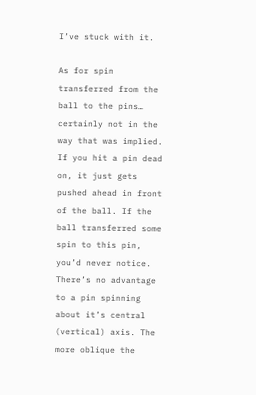I’ve stuck with it.

As for spin transferred from the ball to the pins… certainly not in the way that was implied. If you hit a pin dead on, it just gets pushed ahead in front of the ball. If the ball transferred some spin to this pin, you’d never notice. There’s no advantage to a pin spinning about it’s central (vertical) axis. The more oblique the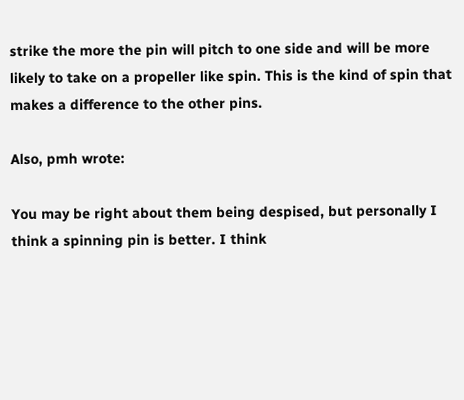strike the more the pin will pitch to one side and will be more likely to take on a propeller like spin. This is the kind of spin that makes a difference to the other pins.

Also, pmh wrote:

You may be right about them being despised, but personally I think a spinning pin is better. I think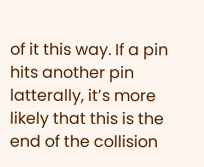of it this way. If a pin hits another pin latterally, it’s more likely that this is the end of the collision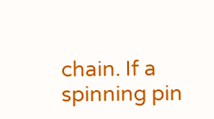chain. If a spinning pin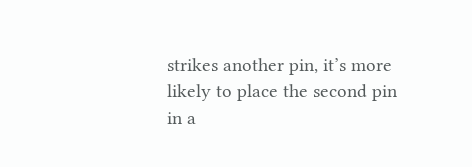strikes another pin, it’s more likely to place the second pin in a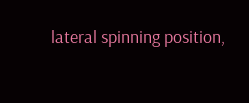lateral spinning position,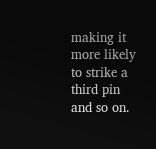making it more likely to strike a third pin and so on.